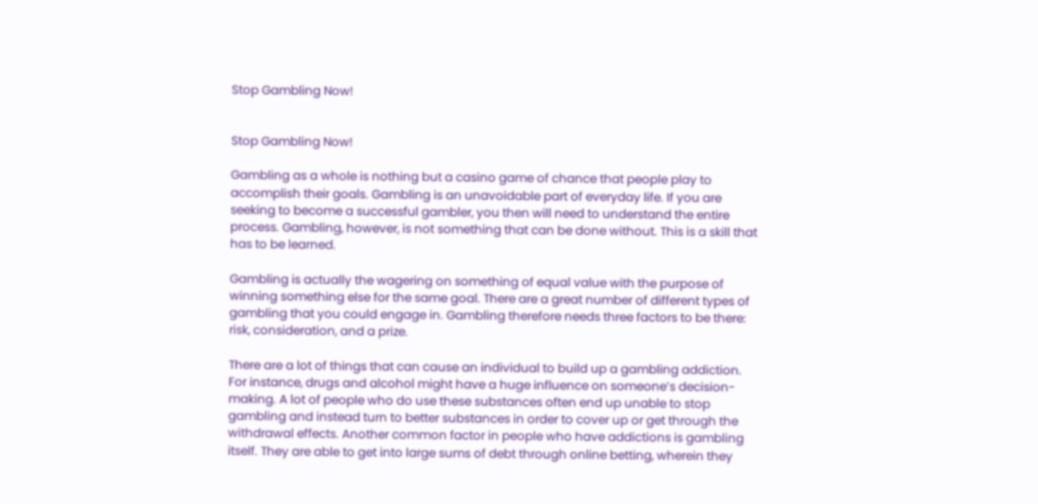Stop Gambling Now!


Stop Gambling Now!

Gambling as a whole is nothing but a casino game of chance that people play to accomplish their goals. Gambling is an unavoidable part of everyday life. If you are seeking to become a successful gambler, you then will need to understand the entire process. Gambling, however, is not something that can be done without. This is a skill that has to be learned.

Gambling is actually the wagering on something of equal value with the purpose of winning something else for the same goal. There are a great number of different types of gambling that you could engage in. Gambling therefore needs three factors to be there: risk, consideration, and a prize.

There are a lot of things that can cause an individual to build up a gambling addiction. For instance, drugs and alcohol might have a huge influence on someone’s decision-making. A lot of people who do use these substances often end up unable to stop gambling and instead turn to better substances in order to cover up or get through the withdrawal effects. Another common factor in people who have addictions is gambling itself. They are able to get into large sums of debt through online betting, wherein they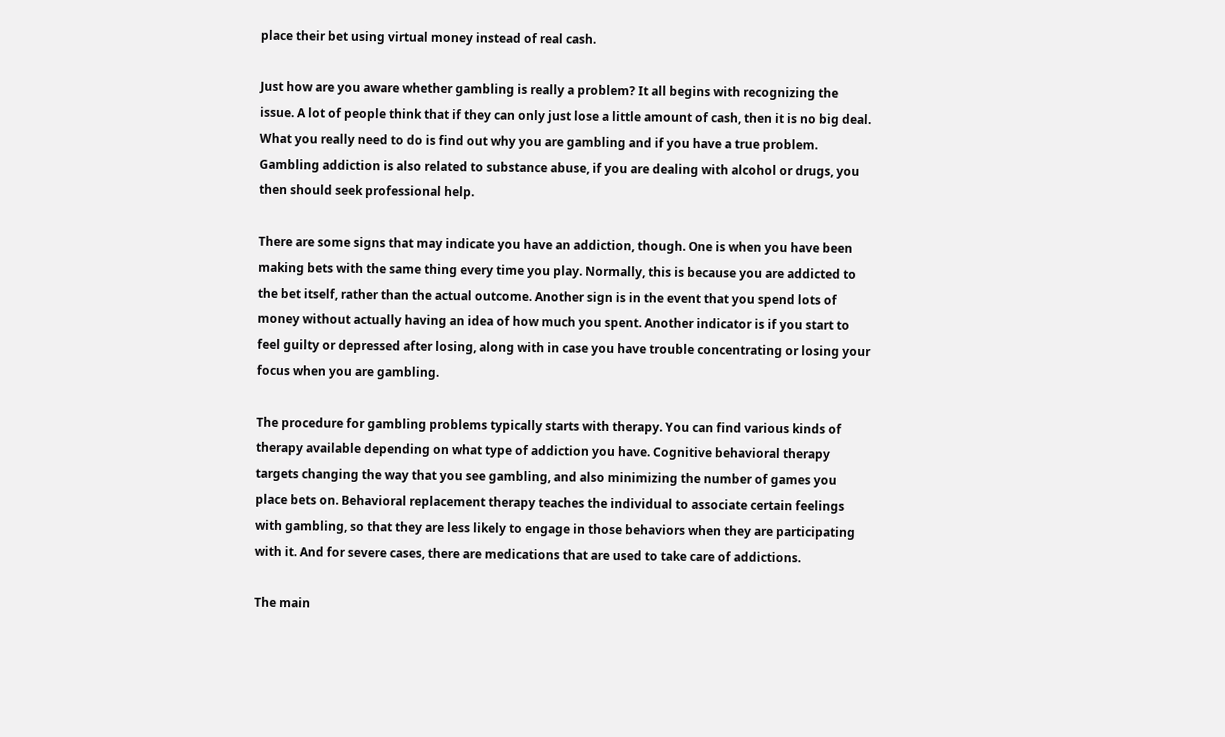place their bet using virtual money instead of real cash.

Just how are you aware whether gambling is really a problem? It all begins with recognizing the issue. A lot of people think that if they can only just lose a little amount of cash, then it is no big deal. What you really need to do is find out why you are gambling and if you have a true problem. Gambling addiction is also related to substance abuse, if you are dealing with alcohol or drugs, you then should seek professional help.

There are some signs that may indicate you have an addiction, though. One is when you have been making bets with the same thing every time you play. Normally, this is because you are addicted to the bet itself, rather than the actual outcome. Another sign is in the event that you spend lots of money without actually having an idea of how much you spent. Another indicator is if you start to feel guilty or depressed after losing, along with in case you have trouble concentrating or losing your focus when you are gambling.

The procedure for gambling problems typically starts with therapy. You can find various kinds of therapy available depending on what type of addiction you have. Cognitive behavioral therapy targets changing the way that you see gambling, and also minimizing the number of games you place bets on. Behavioral replacement therapy teaches the individual to associate certain feelings with gambling, so that they are less likely to engage in those behaviors when they are participating with it. And for severe cases, there are medications that are used to take care of addictions.

The main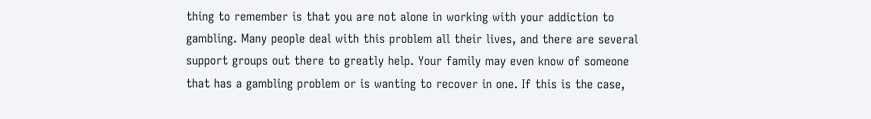thing to remember is that you are not alone in working with your addiction to gambling. Many people deal with this problem all their lives, and there are several support groups out there to greatly help. Your family may even know of someone that has a gambling problem or is wanting to recover in one. If this is the case,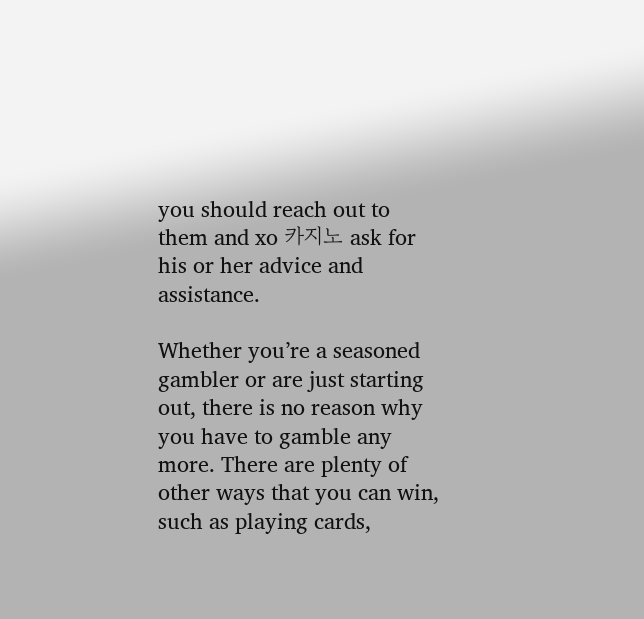you should reach out to them and xo 카지노 ask for his or her advice and assistance.

Whether you’re a seasoned gambler or are just starting out, there is no reason why you have to gamble any more. There are plenty of other ways that you can win, such as playing cards,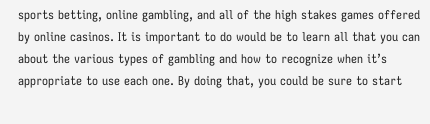sports betting, online gambling, and all of the high stakes games offered by online casinos. It is important to do would be to learn all that you can about the various types of gambling and how to recognize when it’s appropriate to use each one. By doing that, you could be sure to start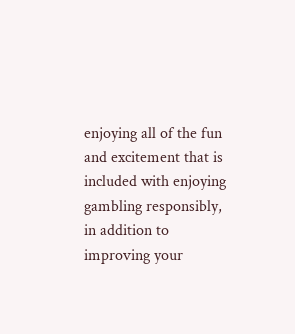enjoying all of the fun and excitement that is included with enjoying gambling responsibly, in addition to improving your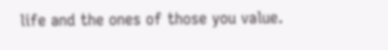life and the ones of those you value.